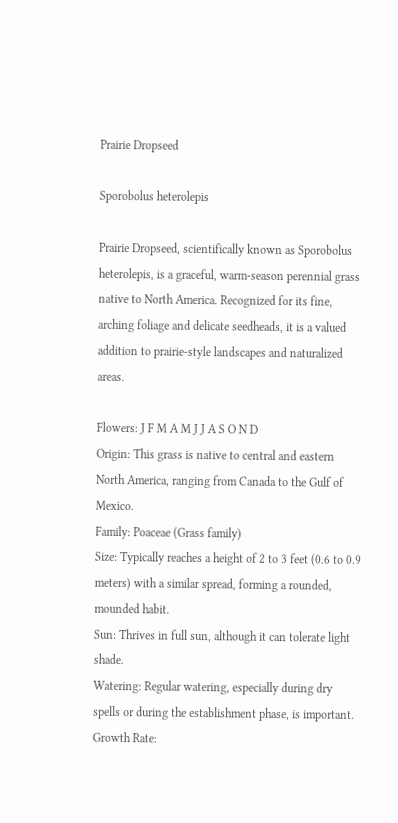Prairie Dropseed

Sporobolus heterolepis

Prairie Dropseed, scientifically known as Sporobolus heterolepis, is a graceful, warm-season perennial grass native to North America. Recognized for its fine, arching foliage and delicate seedheads, it is a valued addition to prairie-style landscapes and naturalized areas.

Flowers: J F M A M J J A S O N D
Origin: This grass is native to central and eastern North America, ranging from Canada to the Gulf of Mexico.
Family: Poaceae (Grass family)
Size: Typically reaches a height of 2 to 3 feet (0.6 to 0.9 meters) with a similar spread, forming a rounded, mounded habit.
Sun: Thrives in full sun, although it can tolerate light shade.
Watering: Regular watering, especially during dry spells or during the establishment phase, is important.
Growth Rate: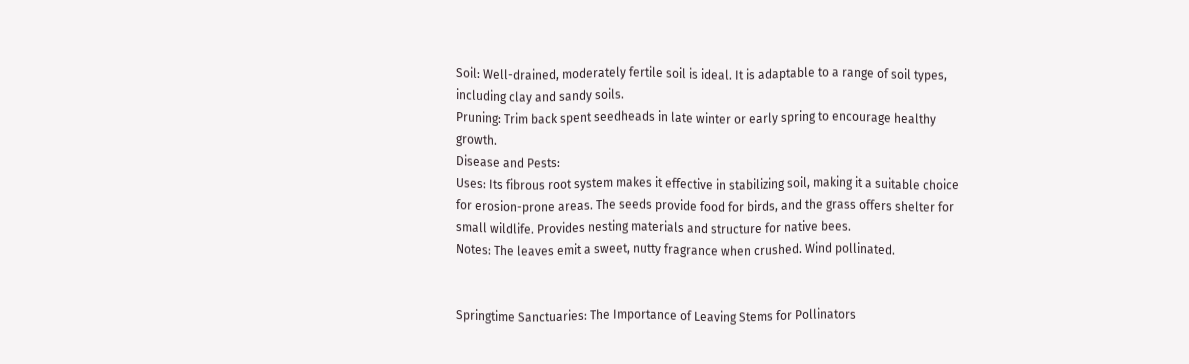Soil: Well-drained, moderately fertile soil is ideal. It is adaptable to a range of soil types, including clay and sandy soils.
Pruning: Trim back spent seedheads in late winter or early spring to encourage healthy growth.
Disease and Pests:
Uses: Its fibrous root system makes it effective in stabilizing soil, making it a suitable choice for erosion-prone areas. The seeds provide food for birds, and the grass offers shelter for small wildlife. Provides nesting materials and structure for native bees.
Notes: The leaves emit a sweet, nutty fragrance when crushed. Wind pollinated.


Springtime Sanctuaries: The Importance of Leaving Stems for Pollinators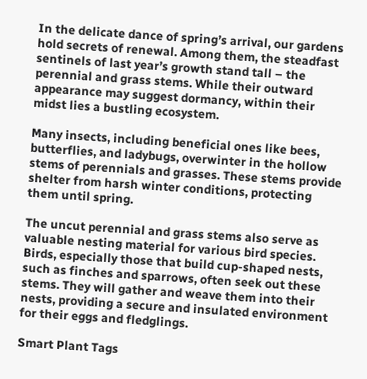In the delicate dance of spring’s arrival, our gardens hold secrets of renewal. Among them, the steadfast sentinels of last year’s growth stand tall – the perennial and grass stems. While their outward appearance may suggest dormancy, within their midst lies a bustling ecosystem.

Many insects, including beneficial ones like bees, butterflies, and ladybugs, overwinter in the hollow stems of perennials and grasses. These stems provide shelter from harsh winter conditions, protecting them until spring.

The uncut perennial and grass stems also serve as valuable nesting material for various bird species. Birds, especially those that build cup-shaped nests, such as finches and sparrows, often seek out these stems. They will gather and weave them into their nests, providing a secure and insulated environment for their eggs and fledglings.

Smart Plant Tags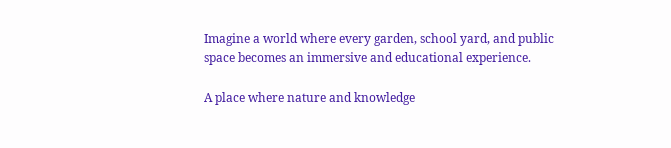Imagine a world where every garden, school yard, and public space becomes an immersive and educational experience.

A place where nature and knowledge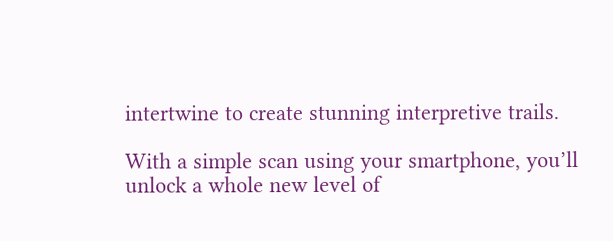intertwine to create stunning interpretive trails.

With a simple scan using your smartphone, you’ll unlock a whole new level of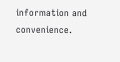information and convenience.